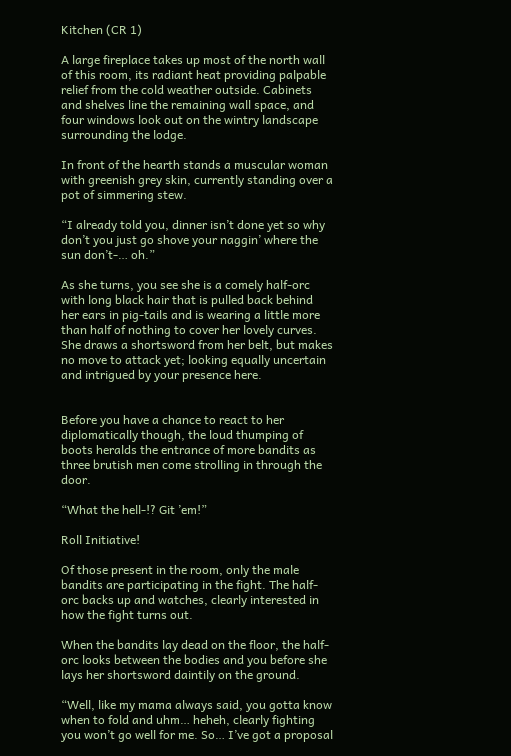Kitchen (CR 1)

A large fireplace takes up most of the north wall of this room, its radiant heat providing palpable relief from the cold weather outside. Cabinets and shelves line the remaining wall space, and four windows look out on the wintry landscape surrounding the lodge.

In front of the hearth stands a muscular woman with greenish grey skin, currently standing over a pot of simmering stew.

“I already told you, dinner isn’t done yet so why don’t you just go shove your naggin’ where the sun don’t-… oh.”

As she turns, you see she is a comely half-orc with long black hair that is pulled back behind her ears in pig-tails and is wearing a little more than half of nothing to cover her lovely curves. She draws a shortsword from her belt, but makes no move to attack yet; looking equally uncertain and intrigued by your presence here.


Before you have a chance to react to her diplomatically though, the loud thumping of boots heralds the entrance of more bandits as three brutish men come strolling in through the door.

“What the hell-!? Git ’em!”

Roll Initiative!

Of those present in the room, only the male bandits are participating in the fight. The half-orc backs up and watches, clearly interested in how the fight turns out.

When the bandits lay dead on the floor, the half-orc looks between the bodies and you before she lays her shortsword daintily on the ground.

“Well, like my mama always said, you gotta know when to fold and uhm… heheh, clearly fighting you won’t go well for me. So… I’ve got a proposal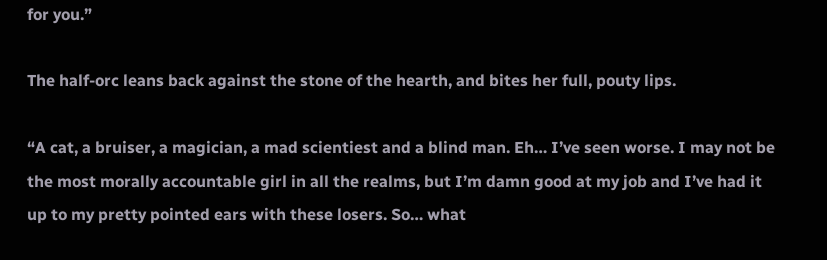for you.”

The half-orc leans back against the stone of the hearth, and bites her full, pouty lips.

“A cat, a bruiser, a magician, a mad scientiest and a blind man. Eh… I’ve seen worse. I may not be the most morally accountable girl in all the realms, but I’m damn good at my job and I’ve had it up to my pretty pointed ears with these losers. So… what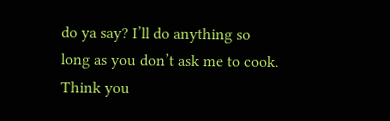do ya say? I’ll do anything so long as you don’t ask me to cook. Think you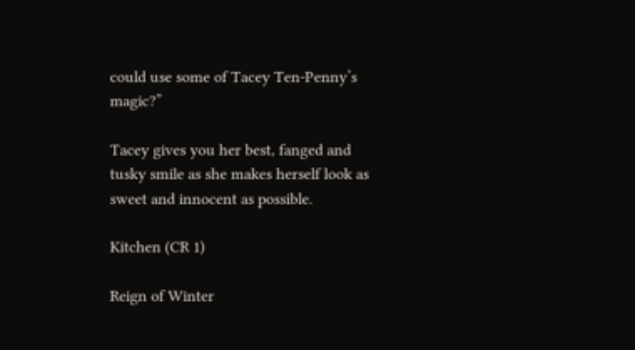could use some of Tacey Ten-Penny’s magic?”

Tacey gives you her best, fanged and tusky smile as she makes herself look as sweet and innocent as possible.

Kitchen (CR 1)

Reign of Winter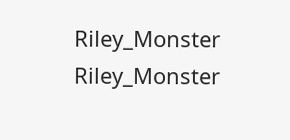Riley_Monster Riley_Monster